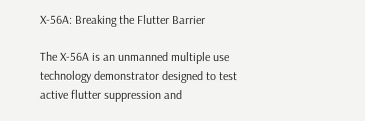X-56A: Breaking the Flutter Barrier

The X-56A is an unmanned multiple use technology demonstrator designed to test active flutter suppression and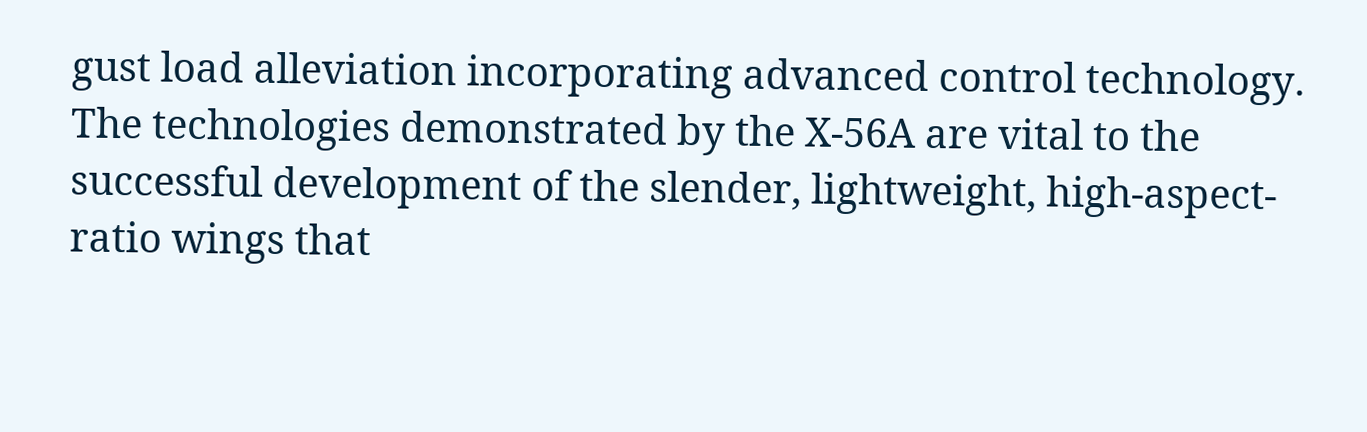gust load alleviation incorporating advanced control technology. The technologies demonstrated by the X-56A are vital to the successful development of the slender, lightweight, high-aspect-ratio wings that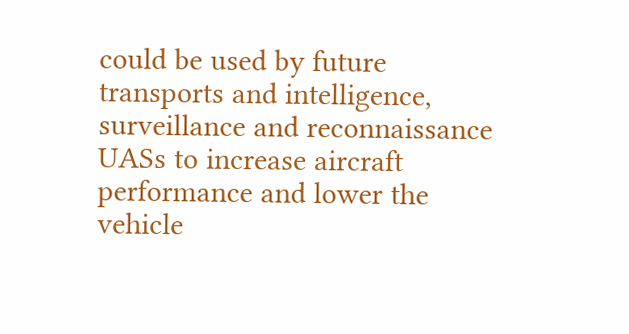could be used by future transports and intelligence, surveillance and reconnaissance UASs to increase aircraft performance and lower the vehicle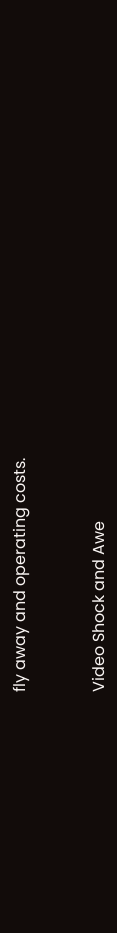fly away and operating costs.


Video Shock and Awe